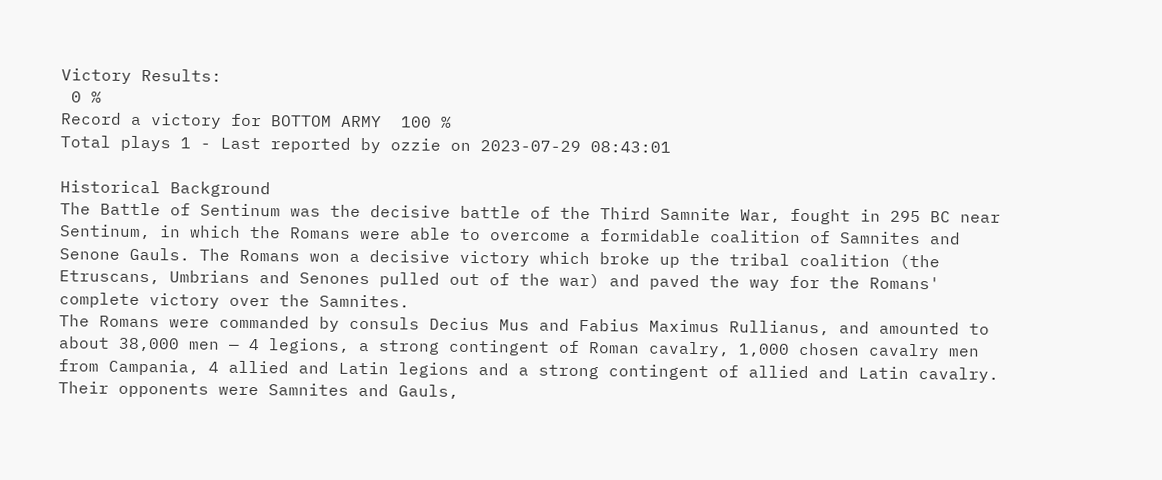Victory Results:
 0 %
Record a victory for BOTTOM ARMY  100 %
Total plays 1 - Last reported by ozzie on 2023-07-29 08:43:01

Historical Background
The Battle of Sentinum was the decisive battle of the Third Samnite War, fought in 295 BC near Sentinum, in which the Romans were able to overcome a formidable coalition of Samnites and Senone Gauls. The Romans won a decisive victory which broke up the tribal coalition (the Etruscans, Umbrians and Senones pulled out of the war) and paved the way for the Romans' complete victory over the Samnites.
The Romans were commanded by consuls Decius Mus and Fabius Maximus Rullianus, and amounted to about 38,000 men — 4 legions, a strong contingent of Roman cavalry, 1,000 chosen cavalry men from Campania, 4 allied and Latin legions and a strong contingent of allied and Latin cavalry. Their opponents were Samnites and Gauls,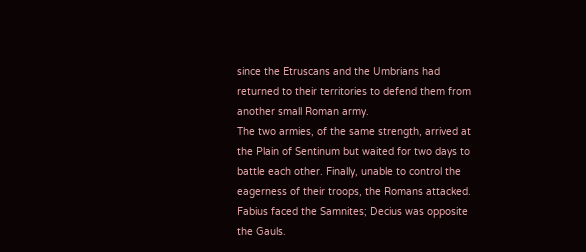since the Etruscans and the Umbrians had returned to their territories to defend them from another small Roman army.
The two armies, of the same strength, arrived at the Plain of Sentinum but waited for two days to battle each other. Finally, unable to control the eagerness of their troops, the Romans attacked. Fabius faced the Samnites; Decius was opposite the Gauls.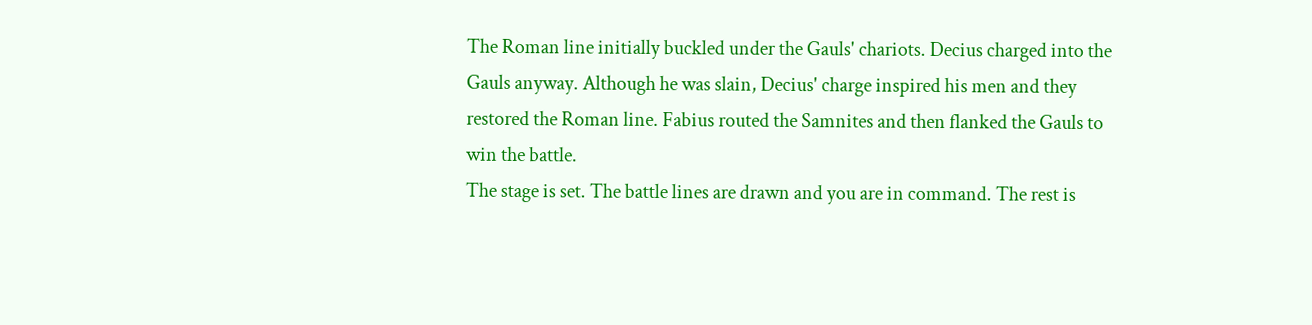The Roman line initially buckled under the Gauls' chariots. Decius charged into the Gauls anyway. Although he was slain, Decius' charge inspired his men and they restored the Roman line. Fabius routed the Samnites and then flanked the Gauls to win the battle.
The stage is set. The battle lines are drawn and you are in command. The rest is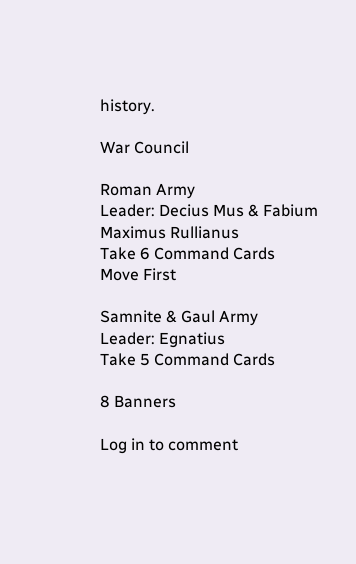history.

War Council

Roman Army
Leader: Decius Mus & Fabium Maximus Rullianus
Take 6 Command Cards
Move First

Samnite & Gaul Army
Leader: Egnatius
Take 5 Command Cards

8 Banners

Log in to comment